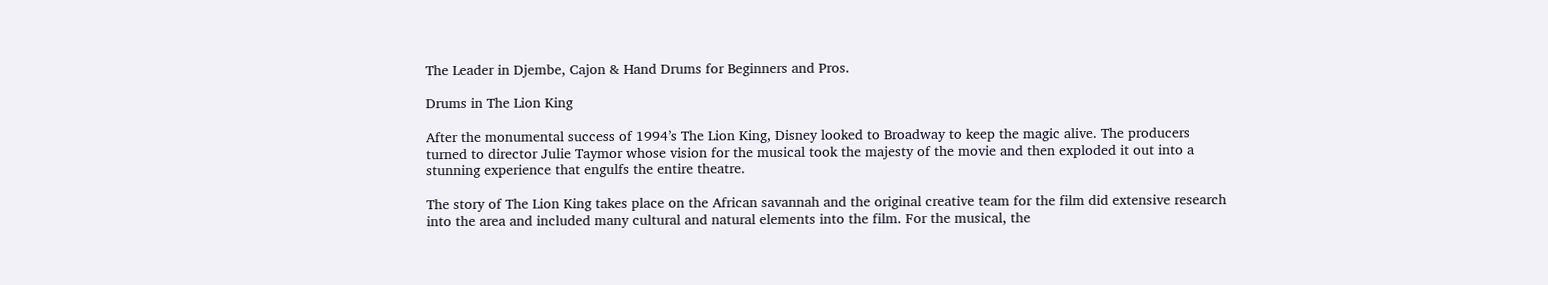The Leader in Djembe, Cajon & Hand Drums for Beginners and Pros.

Drums in The Lion King

After the monumental success of 1994’s The Lion King, Disney looked to Broadway to keep the magic alive. The producers turned to director Julie Taymor whose vision for the musical took the majesty of the movie and then exploded it out into a stunning experience that engulfs the entire theatre.

The story of The Lion King takes place on the African savannah and the original creative team for the film did extensive research into the area and included many cultural and natural elements into the film. For the musical, the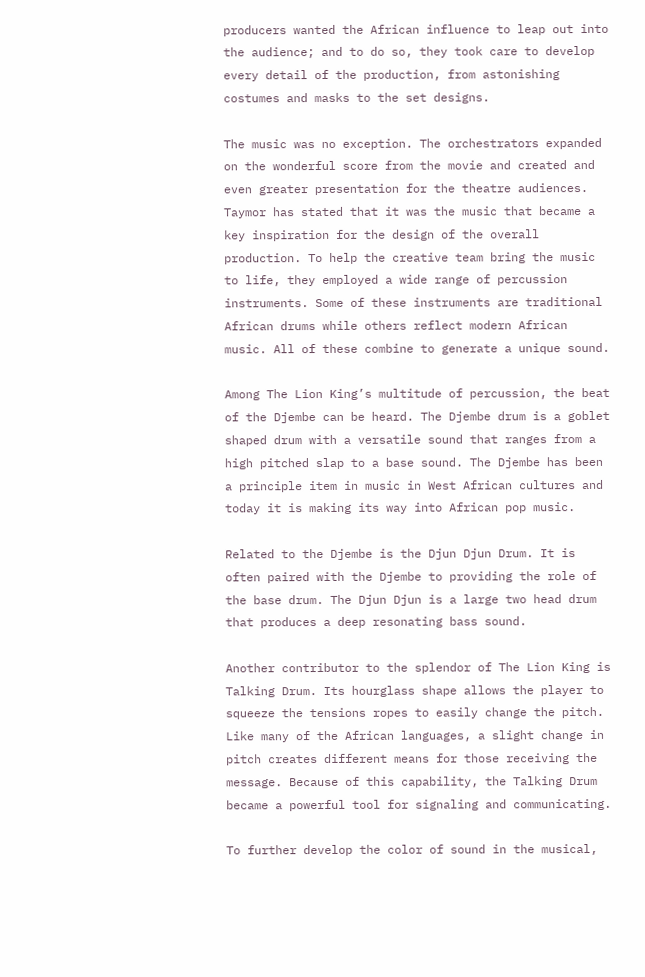producers wanted the African influence to leap out into the audience; and to do so, they took care to develop every detail of the production, from astonishing costumes and masks to the set designs.

The music was no exception. The orchestrators expanded on the wonderful score from the movie and created and even greater presentation for the theatre audiences. Taymor has stated that it was the music that became a key inspiration for the design of the overall production. To help the creative team bring the music to life, they employed a wide range of percussion instruments. Some of these instruments are traditional African drums while others reflect modern African music. All of these combine to generate a unique sound.

Among The Lion King’s multitude of percussion, the beat of the Djembe can be heard. The Djembe drum is a goblet shaped drum with a versatile sound that ranges from a high pitched slap to a base sound. The Djembe has been a principle item in music in West African cultures and today it is making its way into African pop music.

Related to the Djembe is the Djun Djun Drum. It is often paired with the Djembe to providing the role of the base drum. The Djun Djun is a large two head drum that produces a deep resonating bass sound.

Another contributor to the splendor of The Lion King is Talking Drum. Its hourglass shape allows the player to squeeze the tensions ropes to easily change the pitch. Like many of the African languages, a slight change in pitch creates different means for those receiving the message. Because of this capability, the Talking Drum became a powerful tool for signaling and communicating.

To further develop the color of sound in the musical,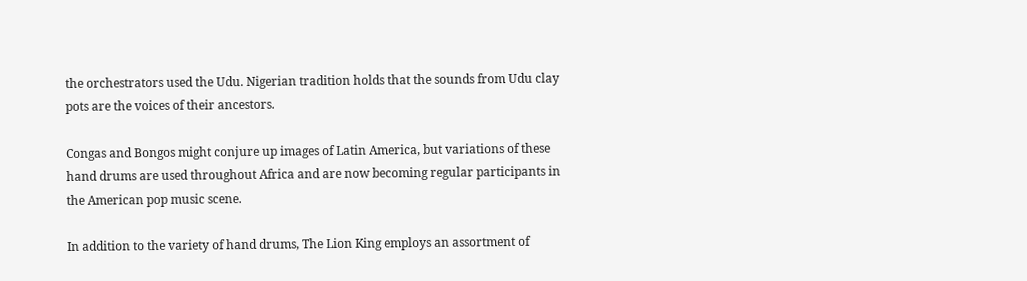the orchestrators used the Udu. Nigerian tradition holds that the sounds from Udu clay pots are the voices of their ancestors.

Congas and Bongos might conjure up images of Latin America, but variations of these hand drums are used throughout Africa and are now becoming regular participants in the American pop music scene.

In addition to the variety of hand drums, The Lion King employs an assortment of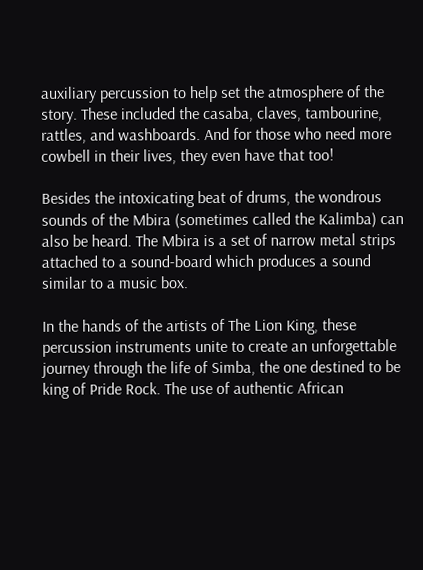auxiliary percussion to help set the atmosphere of the story. These included the casaba, claves, tambourine, rattles, and washboards. And for those who need more cowbell in their lives, they even have that too!

Besides the intoxicating beat of drums, the wondrous sounds of the Mbira (sometimes called the Kalimba) can also be heard. The Mbira is a set of narrow metal strips attached to a sound-board which produces a sound similar to a music box.

In the hands of the artists of The Lion King, these percussion instruments unite to create an unforgettable journey through the life of Simba, the one destined to be king of Pride Rock. The use of authentic African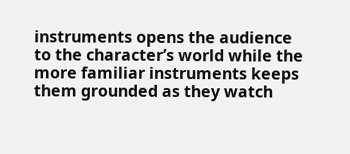instruments opens the audience to the character’s world while the more familiar instruments keeps them grounded as they watch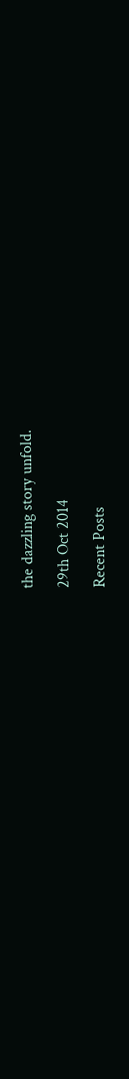the dazzling story unfold.

29th Oct 2014

Recent Posts